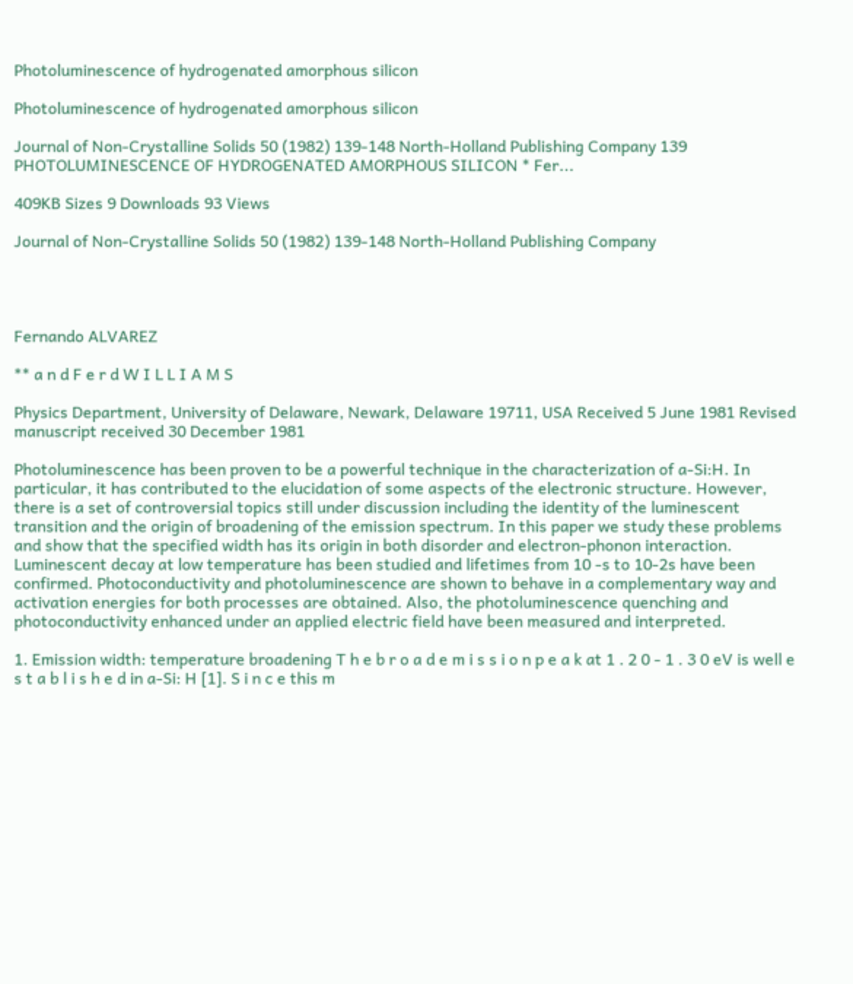Photoluminescence of hydrogenated amorphous silicon

Photoluminescence of hydrogenated amorphous silicon

Journal of Non-Crystalline Solids 50 (1982) 139-148 North-Holland Publishing Company 139 PHOTOLUMINESCENCE OF HYDROGENATED AMORPHOUS SILICON * Fer...

409KB Sizes 9 Downloads 93 Views

Journal of Non-Crystalline Solids 50 (1982) 139-148 North-Holland Publishing Company




Fernando ALVAREZ

** a n d F e r d W I L L I A M S

Physics Department, University of Delaware, Newark, Delaware 19711, USA Received 5 June 1981 Revised manuscript received 30 December 1981

Photoluminescence has been proven to be a powerful technique in the characterization of a-Si:H. In particular, it has contributed to the elucidation of some aspects of the electronic structure. However, there is a set of controversial topics still under discussion including the identity of the luminescent transition and the origin of broadening of the emission spectrum. In this paper we study these problems and show that the specified width has its origin in both disorder and electron-phonon interaction. Luminescent decay at low temperature has been studied and lifetimes from 10 -s to 10-2s have been confirmed. Photoconductivity and photoluminescence are shown to behave in a complementary way and activation energies for both processes are obtained. Also, the photoluminescence quenching and photoconductivity enhanced under an applied electric field have been measured and interpreted.

1. Emission width: temperature broadening T h e b r o a d e m i s s i o n p e a k at 1 . 2 0 - 1 . 3 0 eV is well e s t a b l i s h e d in a-Si: H [1]. S i n c e this m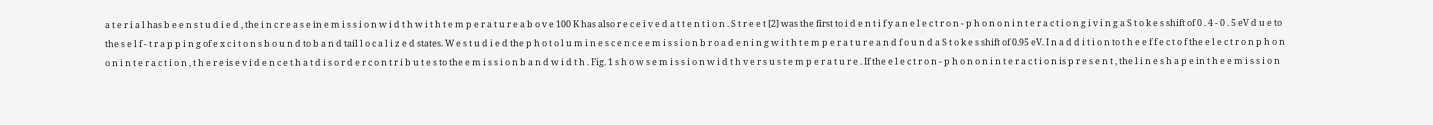a t e r i a l has b e e n s t u d i e d , the i n c r e a s e in e m i s s i o n w i d t h w i t h t e m p e r a t u r e a b o v e 100 K has also r e c e i v e d a t t e n t i o n . S t r e e t [2] was the first to i d e n t i f y a n e l e c t r o n - p h o n o n i n t e r a c t i o n g i v i n g a S t o k e s shift of 0 . 4 - 0 . 5 eV d u e to the s e l f - t r a p p i n g of e x c i t o n s b o u n d to b a n d tail l o c a l i z e d states. W e s t u d i e d the p h o t o l u m i n e s c e n c e e m i s s i o n b r o a d e n i n g w i t h t e m p e r a t u r e a n d f o u n d a S t o k e s shift of 0.95 eV. I n a d d i t i o n to t h e e f f e c t o f the e l e c t r o n p h o n o n i n t e r a c t i o n , t h e r e is e v i d e n c e t h a t d i s o r d e r c o n t r i b u t e s to the e m i s s i o n b a n d w i d t h . Fig. 1 s h o w s e m i s s i o n w i d t h v e r s u s t e m p e r a t u r e . If the e l e c t r o n - p h o n o n i n t e r a c t i o n is p r e s e n t , the l i n e s h a p e in t h e e m i s s i o n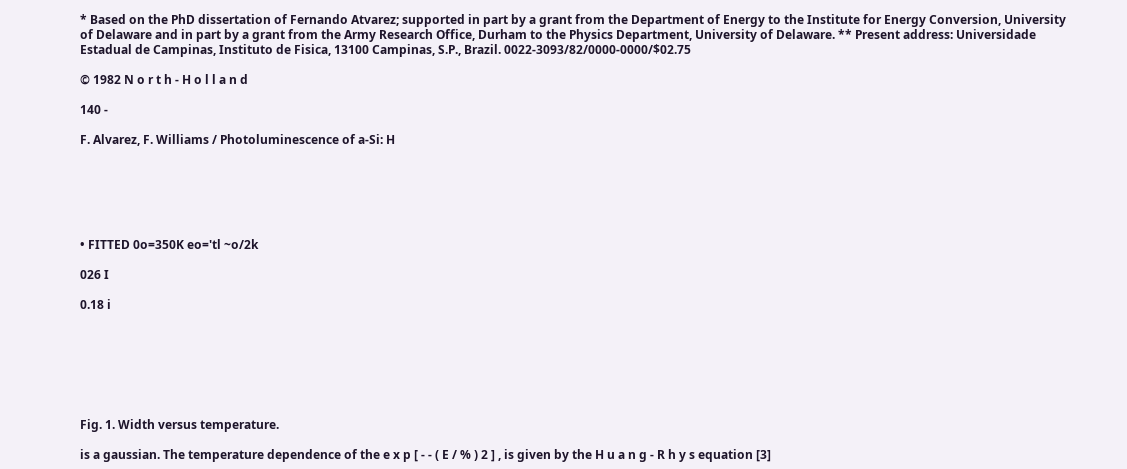* Based on the PhD dissertation of Fernando Atvarez; supported in part by a grant from the Department of Energy to the Institute for Energy Conversion, University of Delaware and in part by a grant from the Army Research Office, Durham to the Physics Department, University of Delaware. ** Present address: Universidade Estadual de Campinas, Instituto de Fisica, 13100 Campinas, S.P., Brazil. 0022-3093/82/0000-0000/$02.75

© 1982 N o r t h - H o l l a n d

140 -

F. Alvarez, F. Williams / Photoluminescence of a-Si: H






• FITTED 0o=350K eo='tl ~o/2k

026 I

0.18 i







Fig. 1. Width versus temperature.

is a gaussian. The temperature dependence of the e x p [ - - ( E / % ) 2 ] , is given by the H u a n g - R h y s equation [3]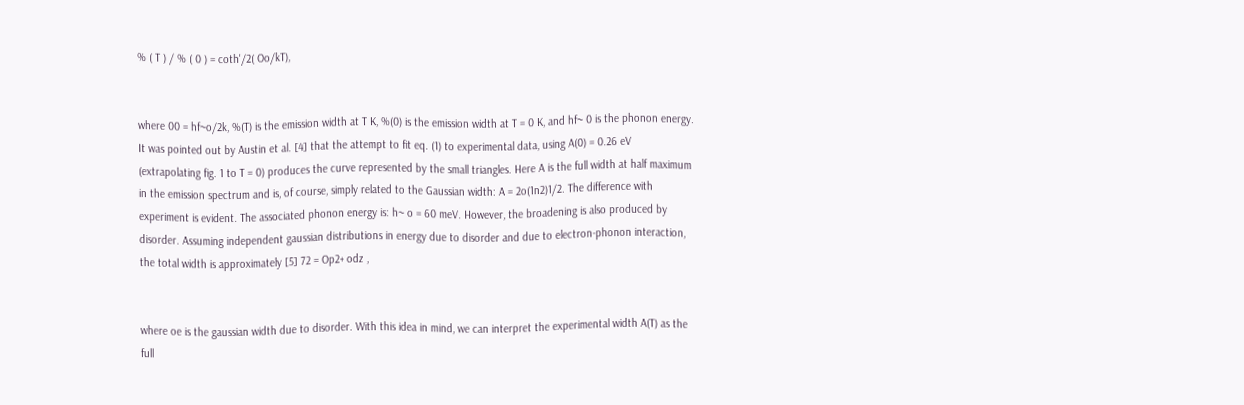% ( T ) / % ( 0 ) = coth'/2( Oo/kT),


where 00 = hf~o/2k, %(T) is the emission width at T K, %(0) is the emission width at T = 0 K, and hf~ 0 is the phonon energy. It was pointed out by Austin et al. [4] that the attempt to fit eq. (1) to experimental data, using A(0) = 0.26 eV (extrapolating fig. 1 to T = 0) produces the curve represented by the small triangles. Here A is the full width at half maximum in the emission spectrum and is, of course, simply related to the Gaussian width: A = 2o(1n2)1/2. The difference with experiment is evident. The associated phonon energy is: h~ o = 60 meV. However, the broadening is also produced by disorder. Assuming independent gaussian distributions in energy due to disorder and due to electron-phonon interaction, the total width is approximately [5] 72 = Op2+ odz ,


where oe is the gaussian width due to disorder. With this idea in mind, we can interpret the experimental width A(T) as the full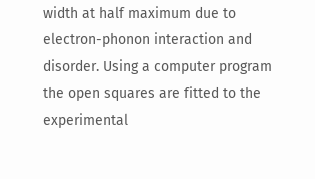width at half maximum due to electron-phonon interaction and disorder. Using a computer program the open squares are fitted to the experimental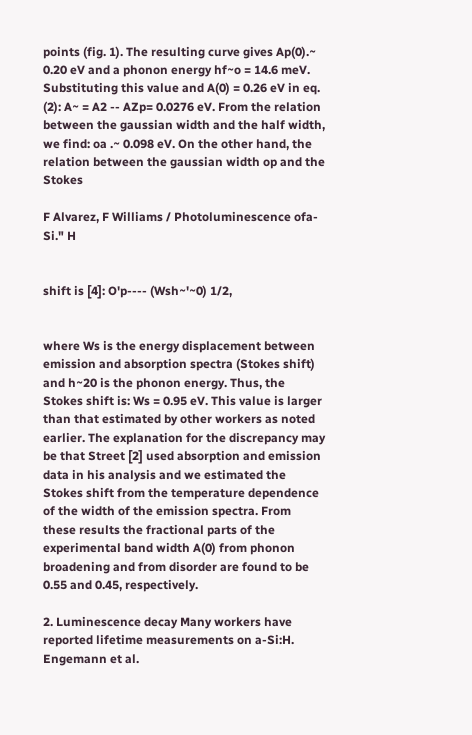points (fig. 1). The resulting curve gives Ap(0).~ 0.20 eV and a phonon energy hf~o = 14.6 meV. Substituting this value and A(0) = 0.26 eV in eq. (2): A~ = A2 -- AZp= 0.0276 eV. From the relation between the gaussian width and the half width, we find: oa .~ 0.098 eV. On the other hand, the relation between the gaussian width op and the Stokes

F Alvarez, F Williams / Photoluminescence ofa-Si." H


shift is [4]: O'p---- (Wsh~'~0) 1/2,


where Ws is the energy displacement between emission and absorption spectra (Stokes shift) and h~20 is the phonon energy. Thus, the Stokes shift is: Ws = 0.95 eV. This value is larger than that estimated by other workers as noted earlier. The explanation for the discrepancy may be that Street [2] used absorption and emission data in his analysis and we estimated the Stokes shift from the temperature dependence of the width of the emission spectra. From these results the fractional parts of the experimental band width A(0) from phonon broadening and from disorder are found to be 0.55 and 0.45, respectively.

2. Luminescence decay Many workers have reported lifetime measurements on a-Si:H. Engemann et al.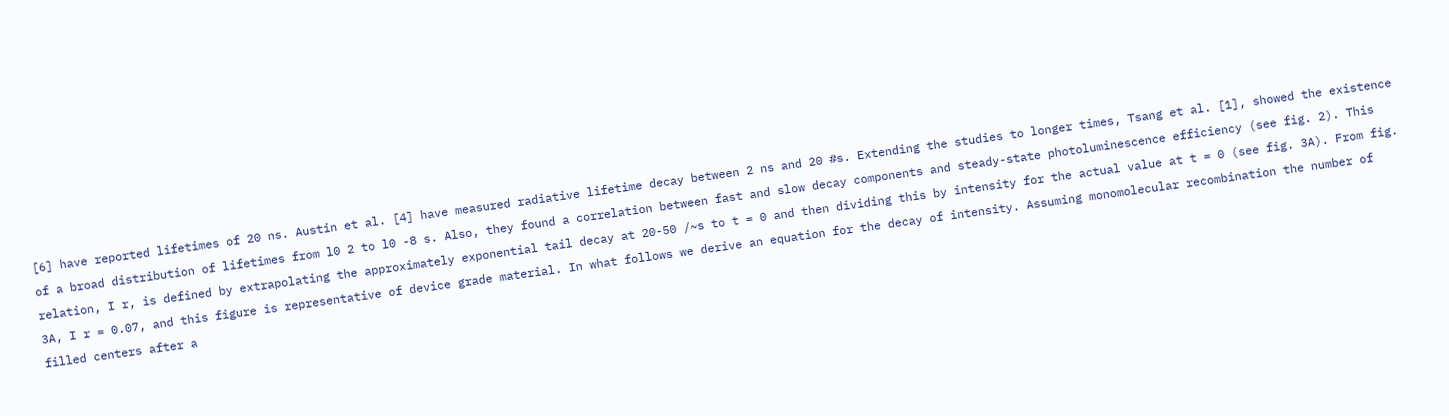[6] have reported lifetimes of 20 ns. Austin et al. [4] have measured radiative lifetime decay between 2 ns and 20 #s. Extending the studies to longer times, Tsang et al. [1], showed the existence of a broad distribution of lifetimes from l0 2 to l0 -8 s. Also, they found a correlation between fast and slow decay components and steady-state photoluminescence efficiency (see fig. 2). This relation, I r, is defined by extrapolating the approximately exponential tail decay at 20-50 /~s to t = 0 and then dividing this by intensity for the actual value at t = 0 (see fig. 3A). From fig. 3A, I r = 0.07, and this figure is representative of device grade material. In what follows we derive an equation for the decay of intensity. Assuming monomolecular recombination the number of filled centers after a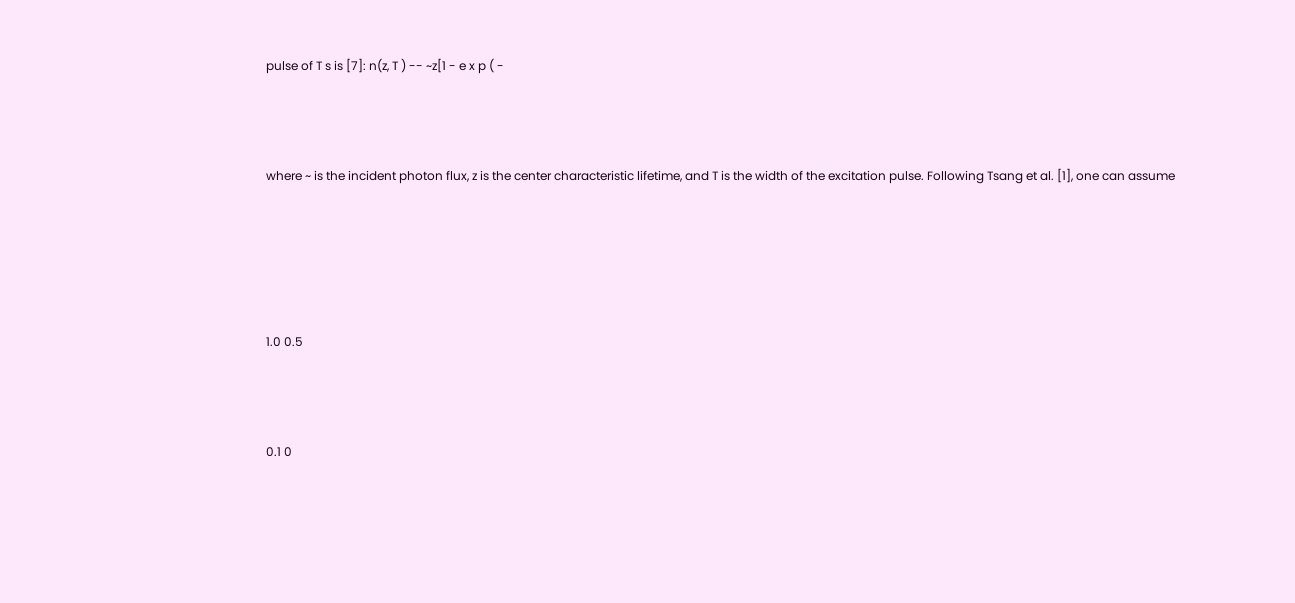pulse of T s is [7]: n(z, T ) -- ~z[1 - e x p ( -



where ~ is the incident photon flux, z is the center characteristic lifetime, and T is the width of the excitation pulse. Following Tsang et al. [1], one can assume





1.0 0.5



0.1 0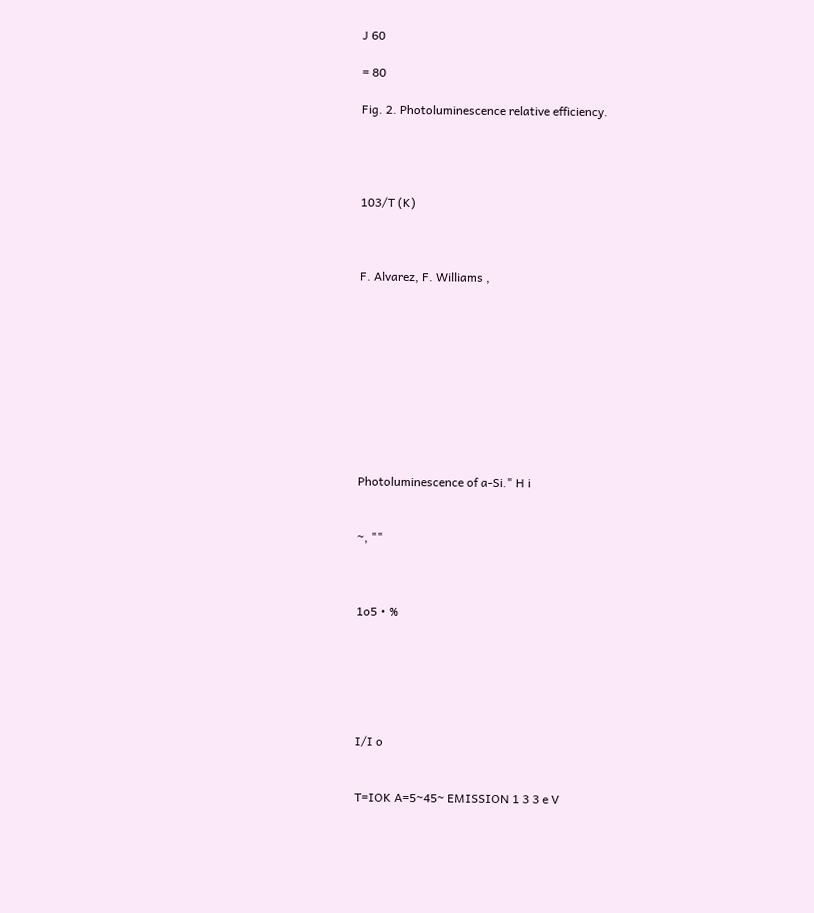J 60

= 80

Fig. 2. Photoluminescence relative efficiency.




103/T (K)



F. Alvarez, F. Williams ,










Photoluminescence of a-Si." H i


~, ""



1o5 • %






I/I o


T=IOK A=5~45~ EMISSION 1 3 3 e V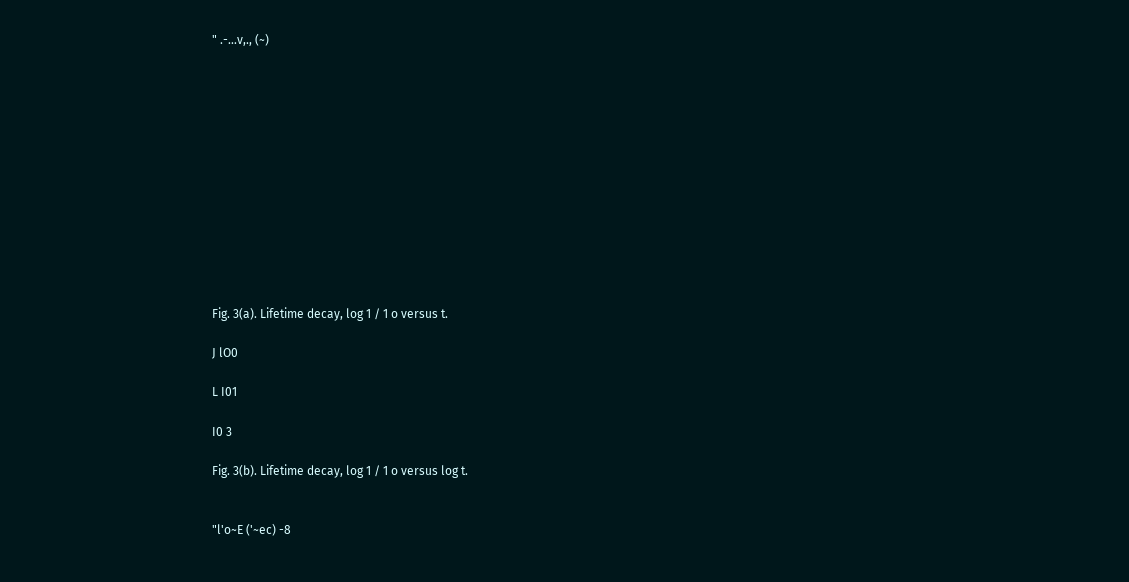" .-...v,., (~)













Fig. 3(a). Lifetime decay, log 1 / 1 o versus t.

J lO0

L I01

I0 3

Fig. 3(b). Lifetime decay, log 1 / 1 o versus log t.


"l'o~E ('~ec) -8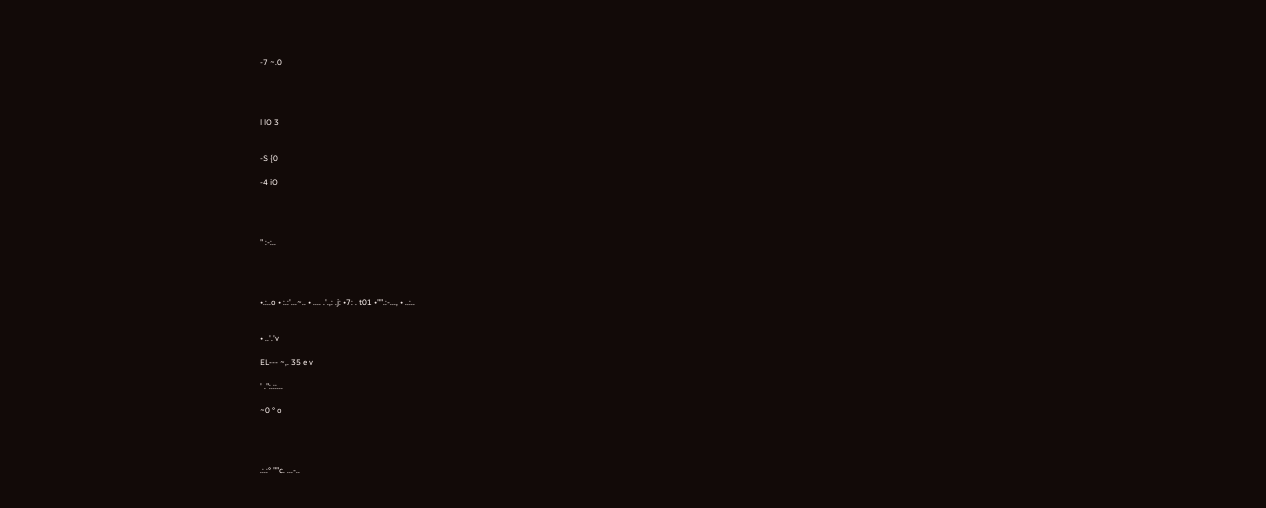-7 ~.0




l lO 3


-S {0

-4 iO




" :-:..




•.:..o • :.:'...~.. • .... .'.,: .j: •7: . t01 •"".:-..., • ..:..


• ..'.'v

EL--- ~,. 35 e v

' .":.::...

~0 ° o




.:.:° ""c. ...-..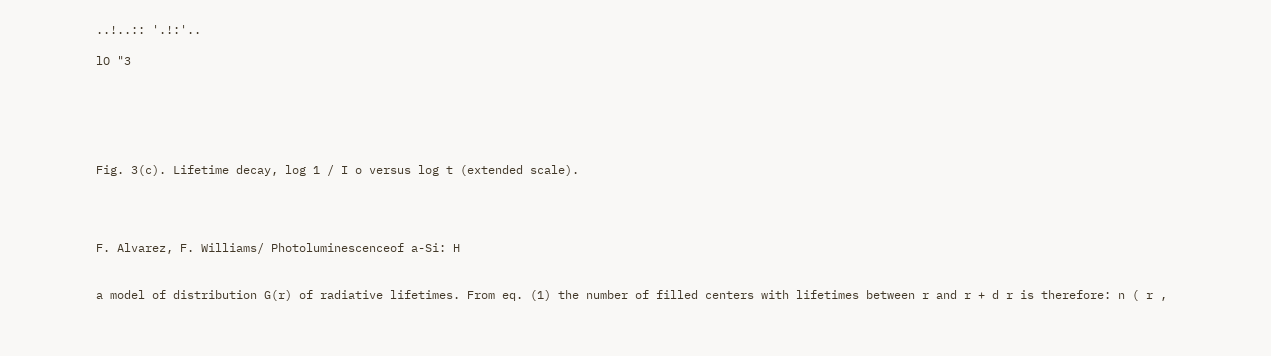..!..:: '.!:'..

lO "3






Fig. 3(c). Lifetime decay, log 1 / I o versus log t (extended scale).




F. Alvarez, F. Williams/ Photoluminescenceof a-Si: H


a model of distribution G(r) of radiative lifetimes. From eq. (1) the number of filled centers with lifetimes between r and r + d r is therefore: n ( r ,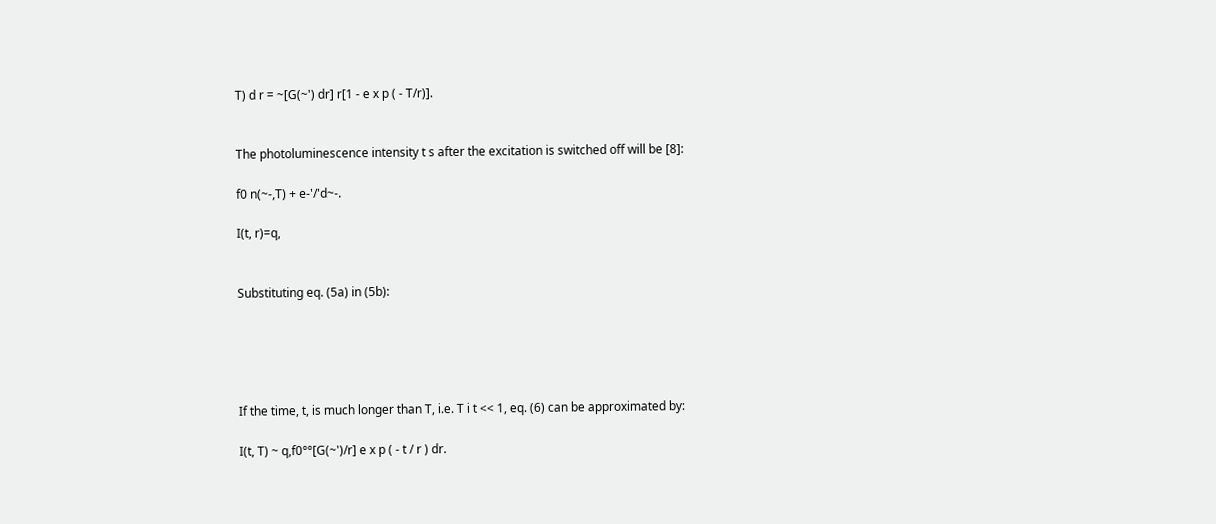T) d r = ~[G(~') dr] r[1 - e x p ( - T/r)].


The photoluminescence intensity t s after the excitation is switched off will be [8]:

f0 n(~-,T) + e-'/'d~-.

I(t, r)=q,


Substituting eq. (5a) in (5b):





If the time, t, is much longer than T, i.e. T i t << 1, eq. (6) can be approximated by:

I(t, T) ~ q,f0°°[G(~')/r] e x p ( - t / r ) dr.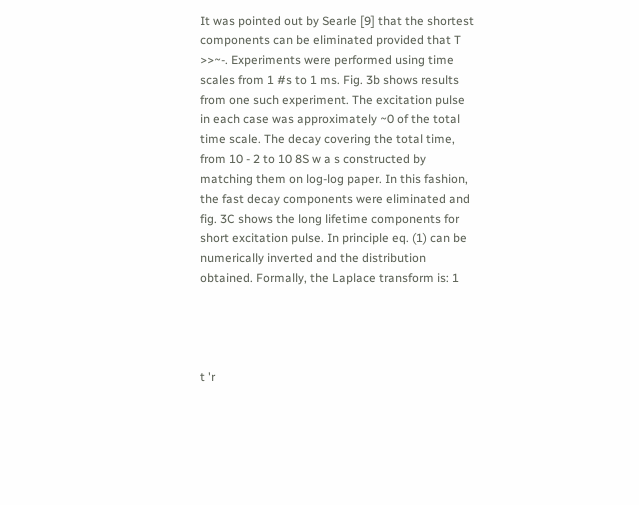It was pointed out by Searle [9] that the shortest components can be eliminated provided that T >>~-. Experiments were performed using time scales from 1 #s to 1 ms. Fig. 3b shows results from one such experiment. The excitation pulse in each case was approximately ~0 of the total time scale. The decay covering the total time, from 10 - 2 to 10 8S w a s constructed by matching them on log-log paper. In this fashion, the fast decay components were eliminated and fig. 3C shows the long lifetime components for short excitation pulse. In principle eq. (1) can be numerically inverted and the distribution obtained. Formally, the Laplace transform is: 1




t 'r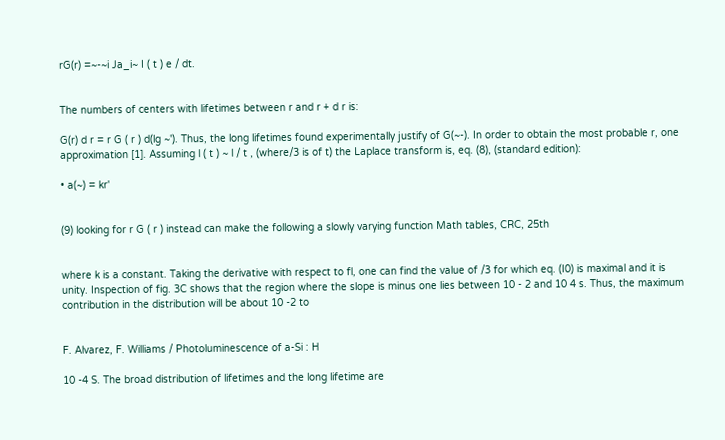rG(r) =~-~i Ja_i~ I ( t ) e / dt.


The numbers of centers with lifetimes between r and r + d r is:

G(r) d r = r G ( r ) d(lg ~'). Thus, the long lifetimes found experimentally justify of G(~-). In order to obtain the most probable r, one approximation [1]. Assuming l ( t ) ~ l / t , (where/3 is of t) the Laplace transform is, eq. (8), (standard edition):

• a(~) = kr'


(9) looking for r G ( r ) instead can make the following a slowly varying function Math tables, CRC, 25th


where k is a constant. Taking the derivative with respect to fl, one can find the value of /3 for which eq. (I0) is maximal and it is unity. Inspection of fig. 3C shows that the region where the slope is minus one lies between 10 - 2 and 10 4 s. Thus, the maximum contribution in the distribution will be about 10 -2 to


F. Alvarez, F. Williams / Photoluminescence of a-Si : H

10 -4 S. The broad distribution of lifetimes and the long lifetime are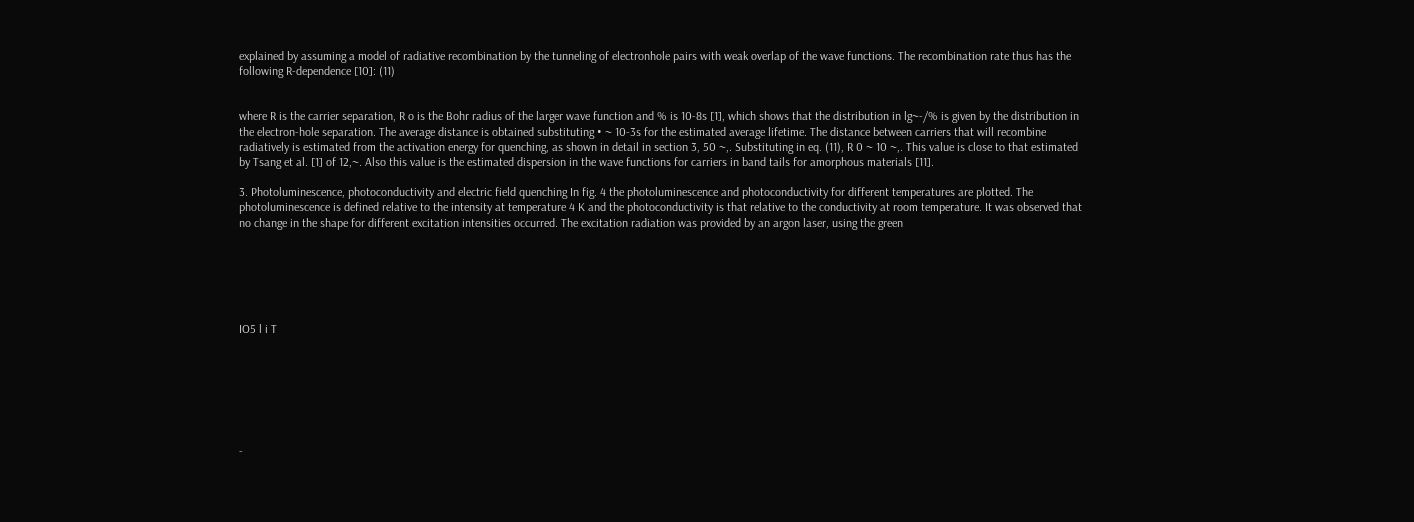explained by assuming a model of radiative recombination by the tunneling of electronhole pairs with weak overlap of the wave functions. The recombination rate thus has the following R-dependence [10]: (11)


where R is the carrier separation, R o is the Bohr radius of the larger wave function and % is 10-8s [1], which shows that the distribution in lg~-/% is given by the distribution in the electron-hole separation. The average distance is obtained substituting • ~ 10-3s for the estimated average lifetime. The distance between carriers that will recombine radiatively is estimated from the activation energy for quenching, as shown in detail in section 3, 50 ~,. Substituting in eq. (11), R 0 ~ 10 ~,. This value is close to that estimated by Tsang et al. [1] of 12,~. Also this value is the estimated dispersion in the wave functions for carriers in band tails for amorphous materials [11].

3. Photoluminescence, photoconductivity and electric field quenching In fig. 4 the photoluminescence and photoconductivity for different temperatures are plotted. The photoluminescence is defined relative to the intensity at temperature 4 K and the photoconductivity is that relative to the conductivity at room temperature. It was observed that no change in the shape for different excitation intensities occurred. The excitation radiation was provided by an argon laser, using the green






IO5 l i T







-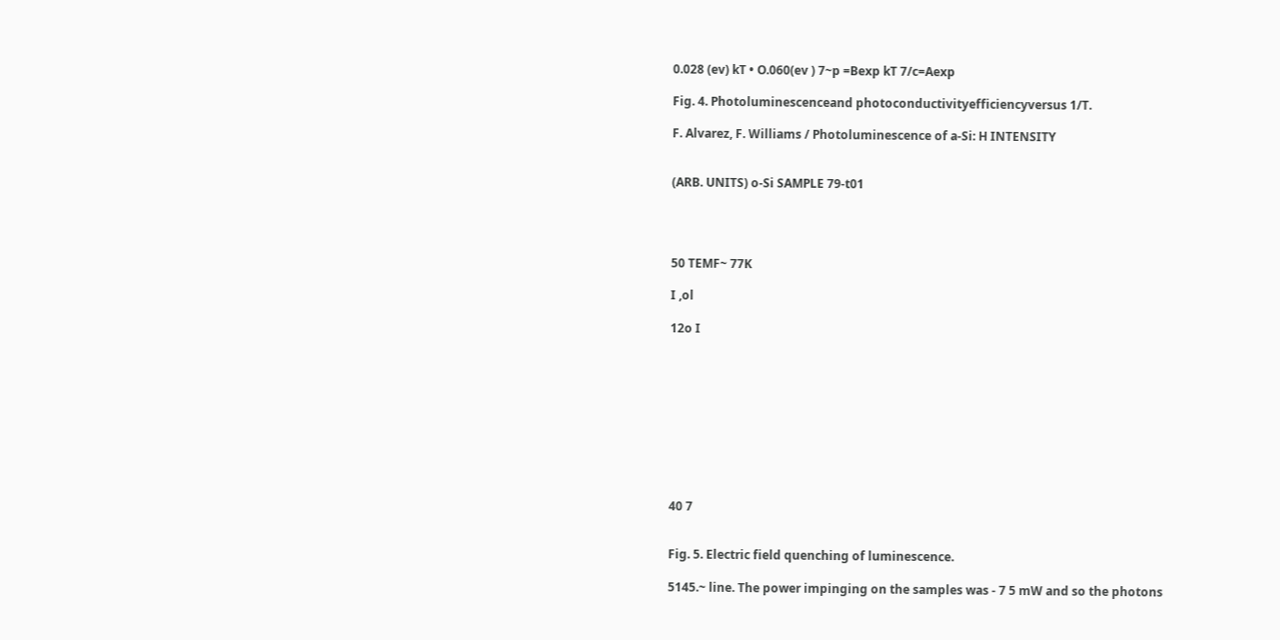0.028 (ev) kT • O.060(ev ) 7~p =Bexp kT 7/c=Aexp

Fig. 4. Photoluminescenceand photoconductivityefficiencyversus 1/T.

F. Alvarez, F. Williams / Photoluminescence of a-Si: H INTENSITY


(ARB. UNITS) o-Si SAMPLE 79-t01




50 TEMF~ 77K

I ,ol

12o I










40 7


Fig. 5. Electric field quenching of luminescence.

5145.~ line. The power impinging on the samples was - 7 5 mW and so the photons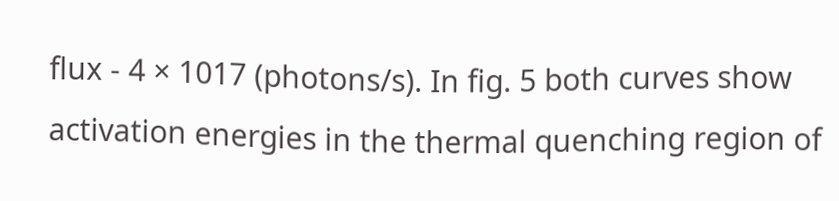flux - 4 × 1017 (photons/s). In fig. 5 both curves show activation energies in the thermal quenching region of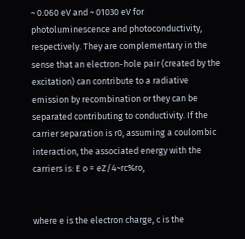~ 0.060 eV and ~ 01030 eV for photoluminescence and photoconductivity, respectively. They are complementary in the sense that an electron-hole pair (created by the excitation) can contribute to a radiative emission by recombination or they can be separated contributing to conductivity. If the carrier separation is r0, assuming a coulombic interaction, the associated energy with the carriers is: E o = eZ/4~rc%ro,


where e is the electron charge, c is the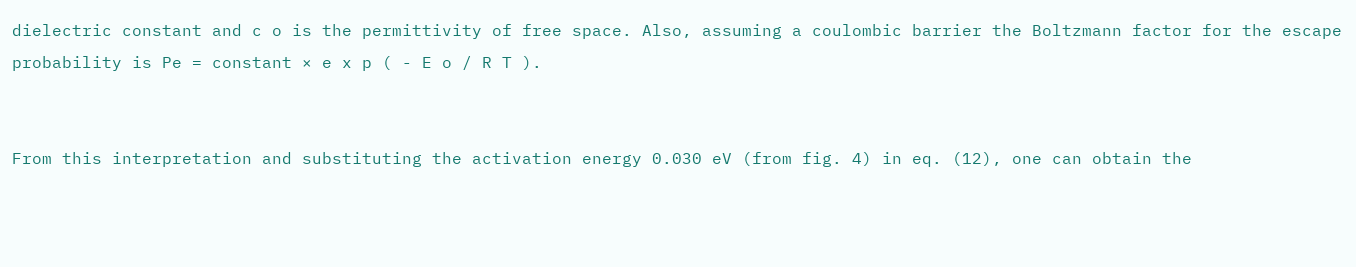dielectric constant and c o is the permittivity of free space. Also, assuming a coulombic barrier the Boltzmann factor for the escape probability is Pe = constant × e x p ( - E o / R T ).


From this interpretation and substituting the activation energy 0.030 eV (from fig. 4) in eq. (12), one can obtain the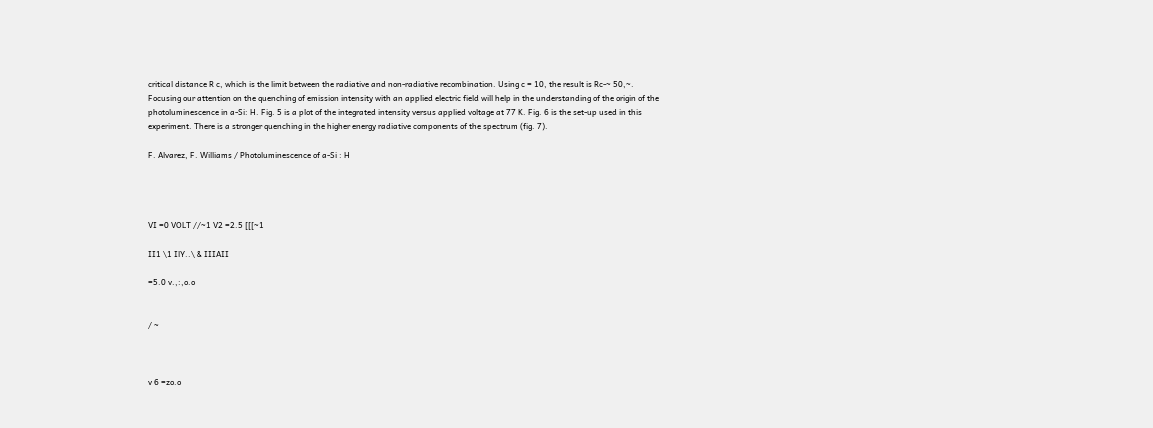critical distance R c, which is the limit between the radiative and non-radiative recombination. Using c = 10, the result is Rc-~ 50,~. Focusing our attention on the quenching of emission intensity with an applied electric field will help in the understanding of the origin of the photoluminescence in a-Si: H. Fig. 5 is a plot of the integrated intensity versus applied voltage at 77 K. Fig. 6 is the set-up used in this experiment. There is a stronger quenching in the higher energy radiative components of the spectrum (fig. 7).

F. Alvarez, F. Williams / Photoluminescence of a-Si : H




VI =0 VOLT //~1 V2 =2.5 [[[~1

II1 \1 IlY..\ & IIIAII

=5.0 v.,:,o.o


/ ~



v 6 =zo.o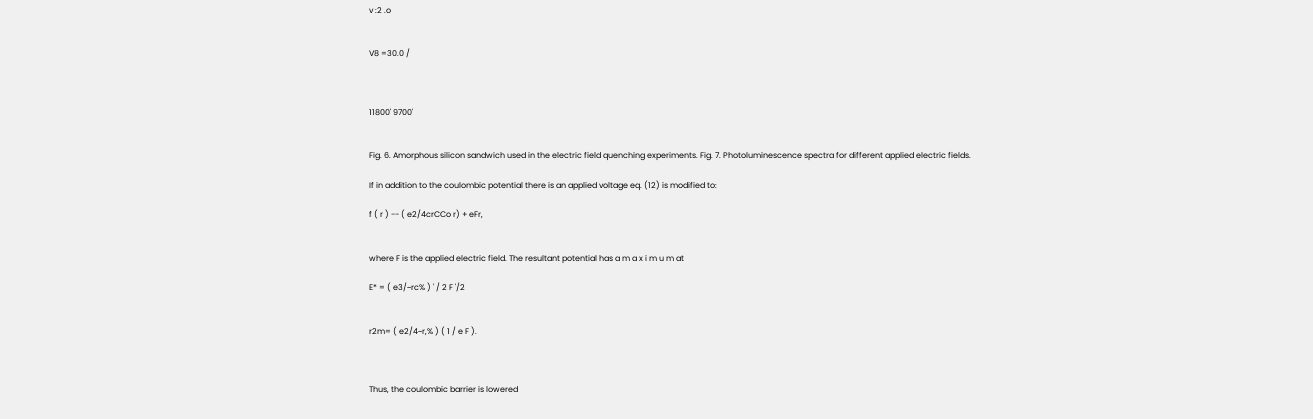v :2 .o


V8 =30.0 /



11800' 9700'


Fig. 6. Amorphous silicon sandwich used in the electric field quenching experiments. Fig. 7. Photoluminescence spectra for different applied electric fields.

If in addition to the coulombic potential there is an applied voltage eq. (12) is modified to:

f ( r ) -- ( e2/4crCCo r) + eFr,


where F is the applied electric field. The resultant potential has a m a x i m u m at

E* = ( e3/~rc% ) ' / 2 F '/2


r2m= ( e2/4~r,% ) ( 1 / e F ).



Thus, the coulombic barrier is lowered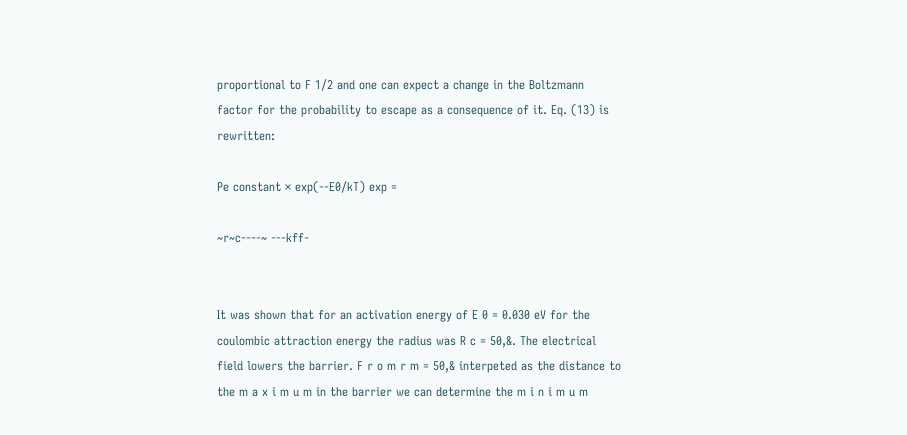proportional to F 1/2 and one can expect a change in the Boltzmann factor for the probability to escape as a consequence of it. Eq. (13) is rewritten:

Pe constant × exp(--E0/kT) exp =

~r~c----~ ---kff-


It was shown that for an activation energy of E 0 = 0.030 eV for the coulombic attraction energy the radius was R c = 50,&. The electrical field lowers the barrier. F r o m r m = 50,& interpeted as the distance to the m a x i m u m in the barrier we can determine the m i n i m u m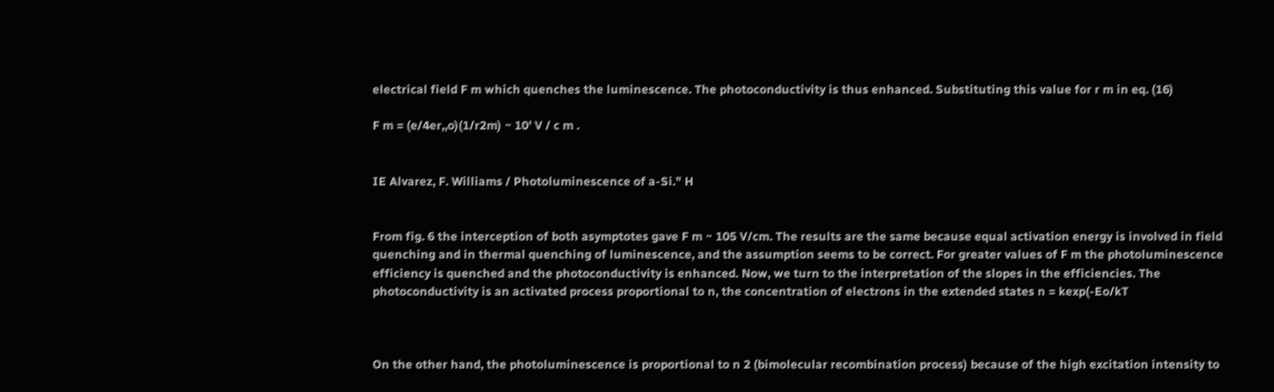electrical field F m which quenches the luminescence. The photoconductivity is thus enhanced. Substituting this value for r m in eq. (16)

F m = (e/4er,,o)(1/r2m) ~ 10' V / c m .


IE Alvarez, F. Williams / Photoluminescence of a-Si." H


From fig. 6 the interception of both asymptotes gave F m ~ 105 V/cm. The results are the same because equal activation energy is involved in field quenching and in thermal quenching of luminescence, and the assumption seems to be correct. For greater values of F m the photoluminescence efficiency is quenched and the photoconductivity is enhanced. Now, we turn to the interpretation of the slopes in the efficiencies. The photoconductivity is an activated process proportional to n, the concentration of electrons in the extended states n = kexp(-Eo/kT



On the other hand, the photoluminescence is proportional to n 2 (bimolecular recombination process) because of the high excitation intensity to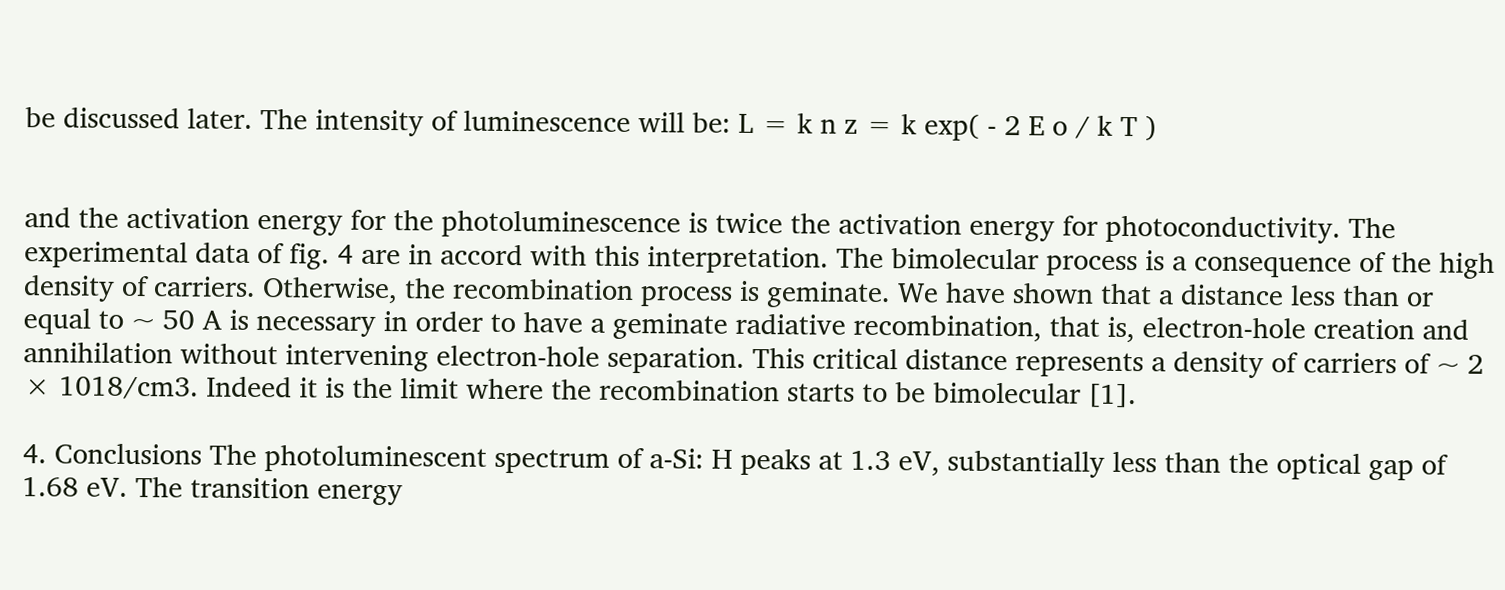be discussed later. The intensity of luminescence will be: L = k n z = k exp( - 2 E o / k T )


and the activation energy for the photoluminescence is twice the activation energy for photoconductivity. The experimental data of fig. 4 are in accord with this interpretation. The bimolecular process is a consequence of the high density of carriers. Otherwise, the recombination process is geminate. We have shown that a distance less than or equal to ~ 50 A is necessary in order to have a geminate radiative recombination, that is, electron-hole creation and annihilation without intervening electron-hole separation. This critical distance represents a density of carriers of ~ 2 × 1018/cm3. Indeed it is the limit where the recombination starts to be bimolecular [1].

4. Conclusions The photoluminescent spectrum of a-Si: H peaks at 1.3 eV, substantially less than the optical gap of 1.68 eV. The transition energy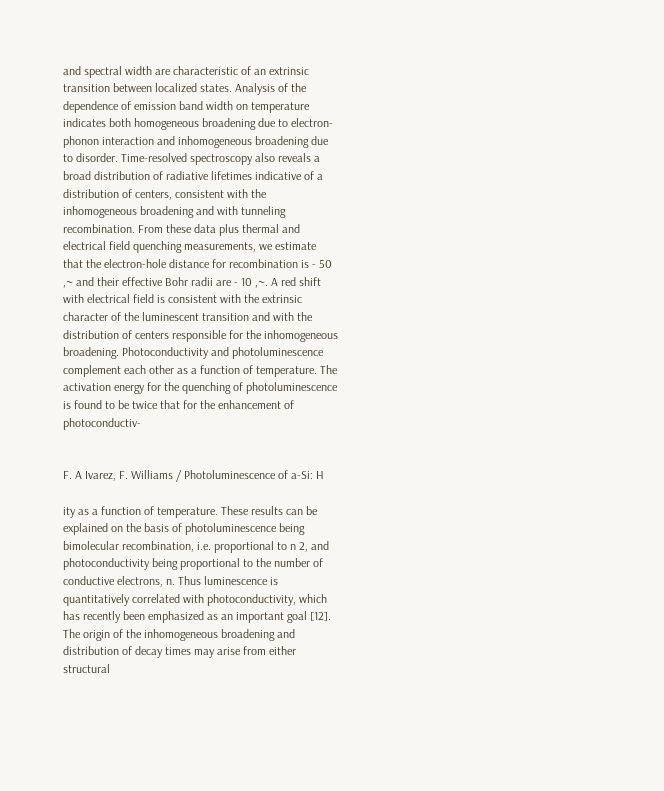and spectral width are characteristic of an extrinsic transition between localized states. Analysis of the dependence of emission band width on temperature indicates both homogeneous broadening due to electron-phonon interaction and inhomogeneous broadening due to disorder. Time-resolved spectroscopy also reveals a broad distribution of radiative lifetimes indicative of a distribution of centers, consistent with the inhomogeneous broadening and with tunneling recombination. From these data plus thermal and electrical field quenching measurements, we estimate that the electron-hole distance for recombination is - 50 ,~ and their effective Bohr radii are - 10 ,~. A red shift with electrical field is consistent with the extrinsic character of the luminescent transition and with the distribution of centers responsible for the inhomogeneous broadening. Photoconductivity and photoluminescence complement each other as a function of temperature. The activation energy for the quenching of photoluminescence is found to be twice that for the enhancement of photoconductiv-


F. A Ivarez, F. Williams / Photoluminescence of a-Si: H

ity as a function of temperature. These results can be explained on the basis of photoluminescence being bimolecular recombination, i.e. proportional to n 2, and photoconductivity being proportional to the number of conductive electrons, n. Thus luminescence is quantitatively correlated with photoconductivity, which has recently been emphasized as an important goal [12]. The origin of the inhomogeneous broadening and distribution of decay times may arise from either structural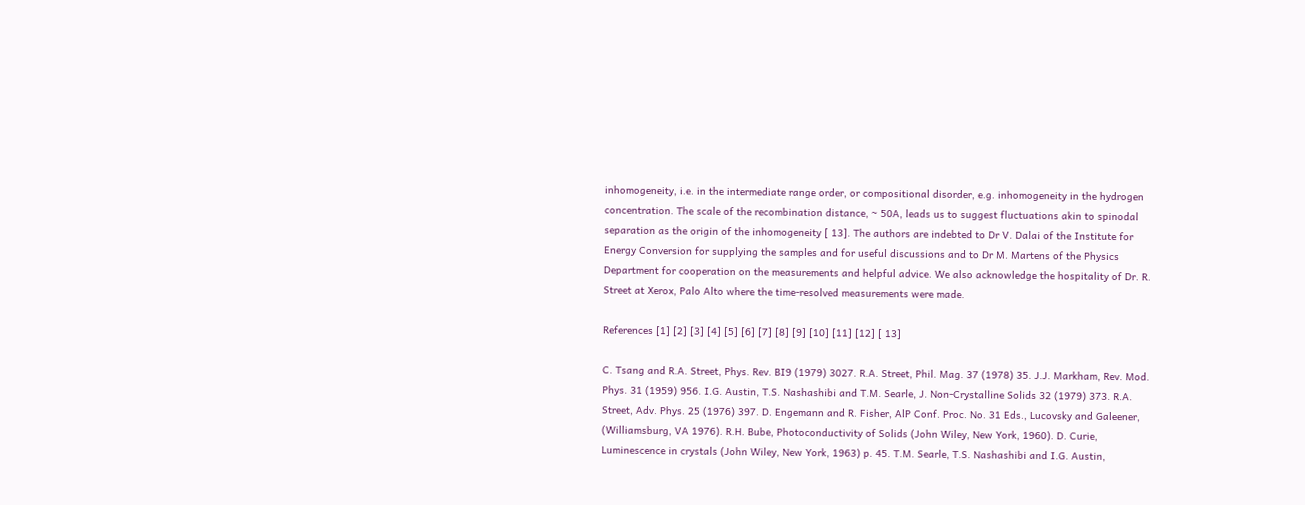inhomogeneity, i.e. in the intermediate range order, or compositional disorder, e.g. inhomogeneity in the hydrogen concentration. The scale of the recombination distance, ~ 50A, leads us to suggest fluctuations akin to spinodal separation as the origin of the inhomogeneity [ 13]. The authors are indebted to Dr V. Dalai of the Institute for Energy Conversion for supplying the samples and for useful discussions and to Dr M. Martens of the Physics Department for cooperation on the measurements and helpful advice. We also acknowledge the hospitality of Dr. R. Street at Xerox, Palo Alto where the time-resolved measurements were made.

References [1] [2] [3] [4] [5] [6] [7] [8] [9] [10] [11] [12] [ 13]

C. Tsang and R.A. Street, Phys. Rev. BI9 (1979) 3027. R.A. Street, Phil. Mag. 37 (1978) 35. J.J. Markham, Rev. Mod. Phys. 31 (1959) 956. I.G. Austin, T.S. Nashashibi and T.M. Searle, J. Non-Crystalline Solids 32 (1979) 373. R.A. Street, Adv. Phys. 25 (1976) 397. D. Engemann and R. Fisher, AlP Conf. Proc. No. 31 Eds., Lucovsky and Galeener, (Williamsburg, VA 1976). R.H. Bube, Photoconductivity of Solids (John Wiley, New York, 1960). D. Curie, Luminescence in crystals (John Wiley, New York, 1963) p. 45. T.M. Searle, T.S. Nashashibi and I.G. Austin,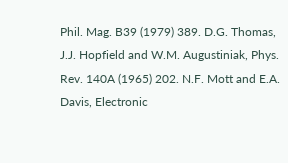Phil. Mag. B39 (1979) 389. D.G. Thomas, J.J. Hopfield and W.M. Augustiniak, Phys. Rev. 140A (1965) 202. N.F. Mott and E.A. Davis, Electronic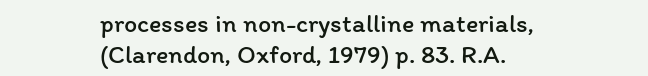processes in non-crystalline materials, (Clarendon, Oxford, 1979) p. 83. R.A.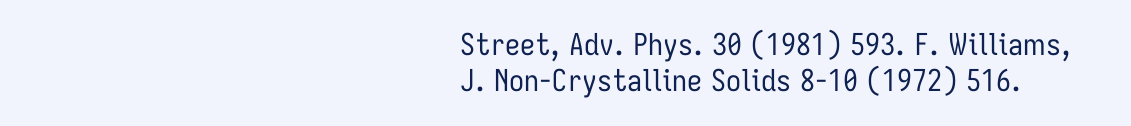Street, Adv. Phys. 30 (1981) 593. F. Williams, J. Non-Crystalline Solids 8-10 (1972) 516.